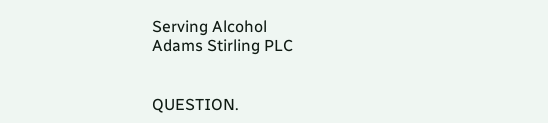Serving Alcohol
Adams Stirling PLC


QUESTION.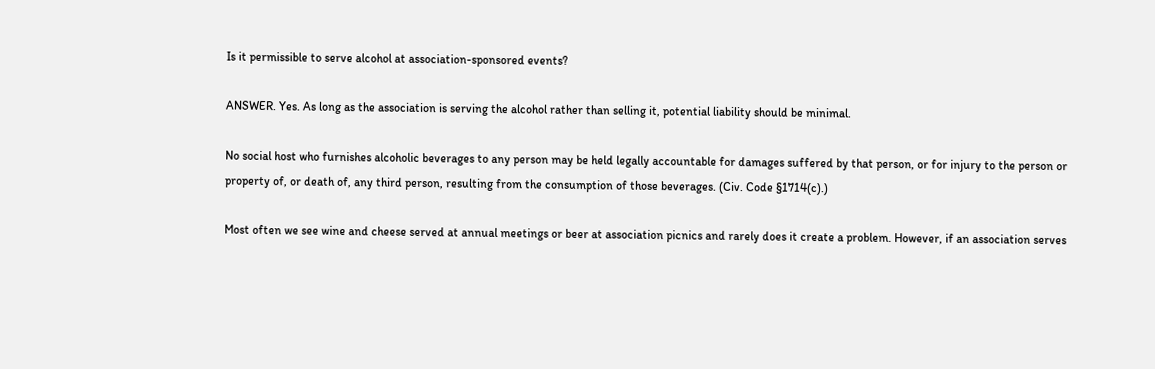Is it permissible to serve alcohol at association-sponsored events?

ANSWER. Yes. As long as the association is serving the alcohol rather than selling it, potential liability should be minimal.

No social host who furnishes alcoholic beverages to any person may be held legally accountable for damages suffered by that person, or for injury to the person or property of, or death of, any third person, resulting from the consumption of those beverages. (Civ. Code §1714(c).)

Most often we see wine and cheese served at annual meetings or beer at association picnics and rarely does it create a problem. However, if an association serves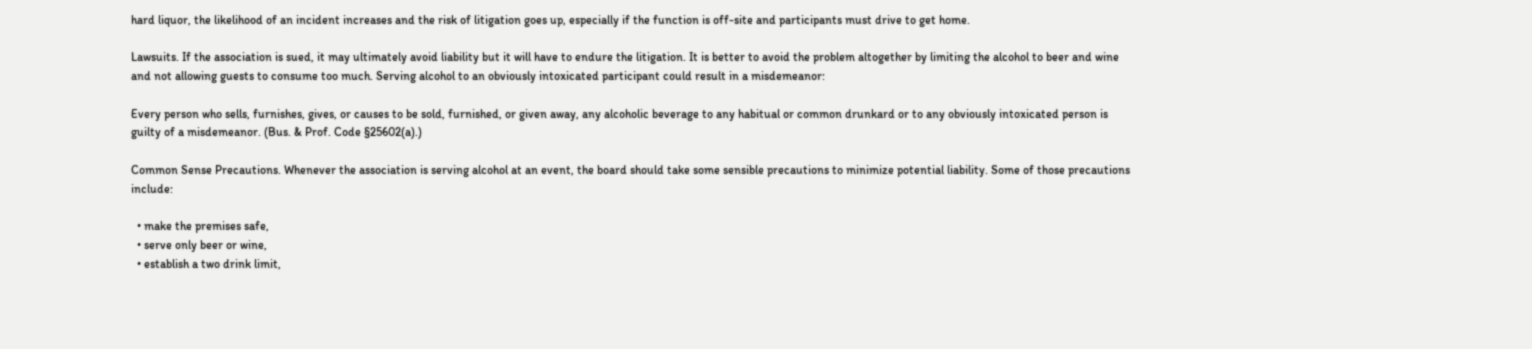hard liquor, the likelihood of an incident increases and the risk of litigation goes up, especially if the function is off-site and participants must drive to get home.

Lawsuits. If the association is sued, it may ultimately avoid liability but it will have to endure the litigation. It is better to avoid the problem altogether by limiting the alcohol to beer and wine and not allowing guests to consume too much. Serving alcohol to an obviously intoxicated participant could result in a misdemeanor:

Every person who sells, furnishes, gives, or causes to be sold, furnished, or given away, any alcoholic beverage to any habitual or common drunkard or to any obviously intoxicated person is guilty of a misdemeanor. (Bus. & Prof. Code §25602(a).)

Common Sense Precautions. Whenever the association is serving alcohol at an event, the board should take some sensible precautions to minimize potential liability. Some of those precautions include:

  • make the premises safe,
  • serve only beer or wine,
  • establish a two drink limit,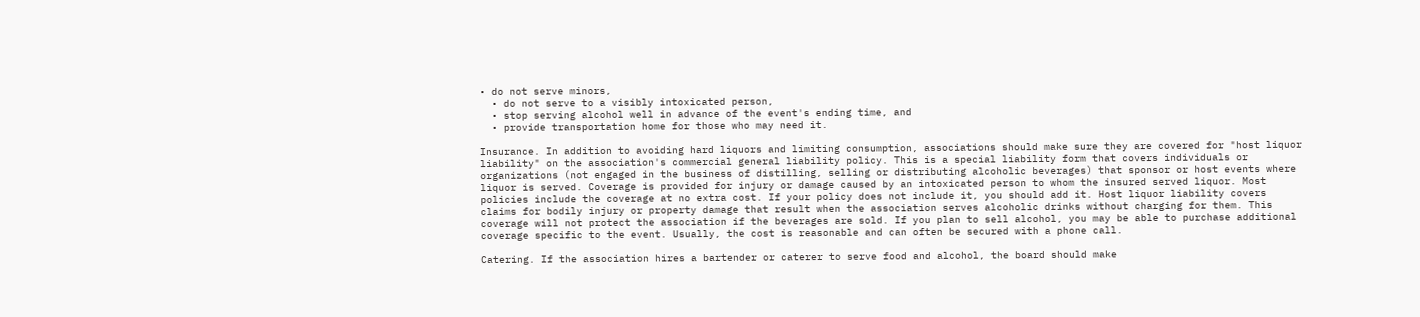• do not serve minors,
  • do not serve to a visibly intoxicated person,
  • stop serving alcohol well in advance of the event's ending time, and
  • provide transportation home for those who may need it.

Insurance. In addition to avoiding hard liquors and limiting consumption, associations should make sure they are covered for "host liquor liability" on the association's commercial general liability policy. This is a special liability form that covers individuals or organizations (not engaged in the business of distilling, selling or distributing alcoholic beverages) that sponsor or host events where liquor is served. Coverage is provided for injury or damage caused by an intoxicated person to whom the insured served liquor. Most policies include the coverage at no extra cost. If your policy does not include it, you should add it. Host liquor liability covers claims for bodily injury or property damage that result when the association serves alcoholic drinks without charging for them. This coverage will not protect the association if the beverages are sold. If you plan to sell alcohol, you may be able to purchase additional coverage specific to the event. Usually, the cost is reasonable and can often be secured with a phone call.

Catering. If the association hires a bartender or caterer to serve food and alcohol, the board should make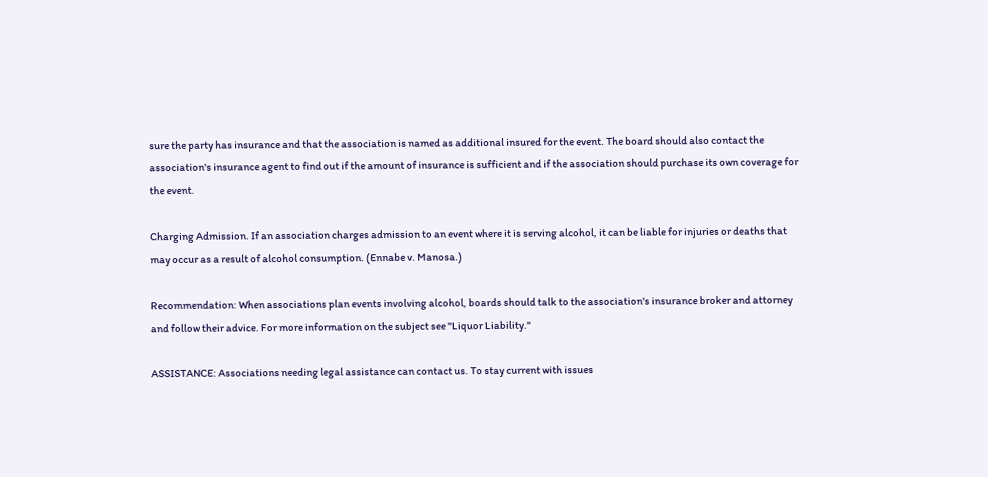sure the party has insurance and that the association is named as additional insured for the event. The board should also contact the association's insurance agent to find out if the amount of insurance is sufficient and if the association should purchase its own coverage for the event.

Charging Admission. If an association charges admission to an event where it is serving alcohol, it can be liable for injuries or deaths that may occur as a result of alcohol consumption. (Ennabe v. Manosa.)

Recommendation: When associations plan events involving alcohol, boards should talk to the association's insurance broker and attorney and follow their advice. For more information on the subject see "Liquor Liability."

ASSISTANCE: Associations needing legal assistance can contact us. To stay current with issues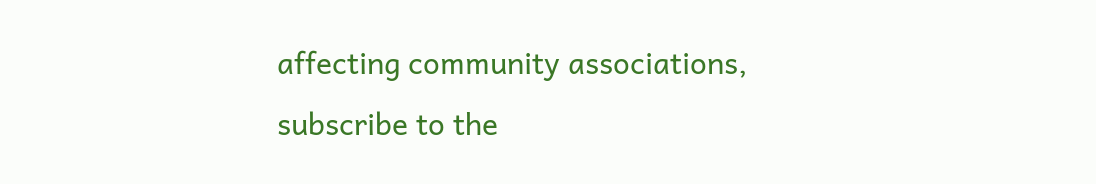affecting community associations, subscribe to the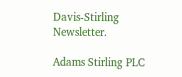Davis-Stirling Newsletter.

Adams Stirling PLC